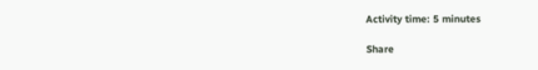Activity time: 5 minutes

Share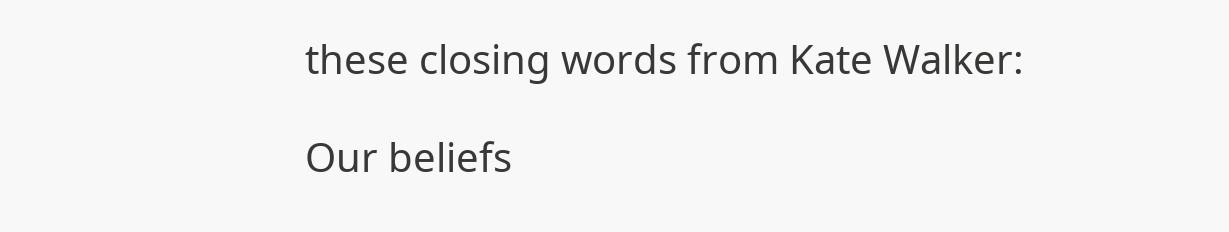these closing words from Kate Walker:

Our beliefs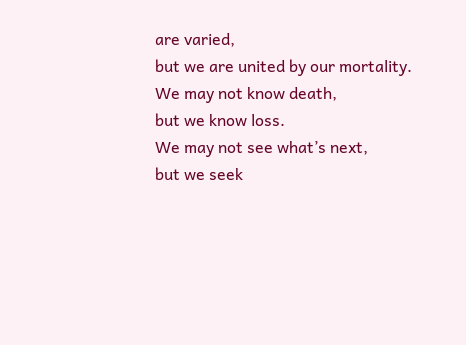are varied,
but we are united by our mortality.
We may not know death,
but we know loss.
We may not see what’s next,
but we seek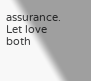assurance.
Let love both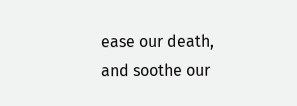ease our death,
and soothe our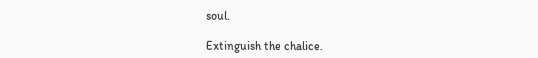soul.

Extinguish the chalice.